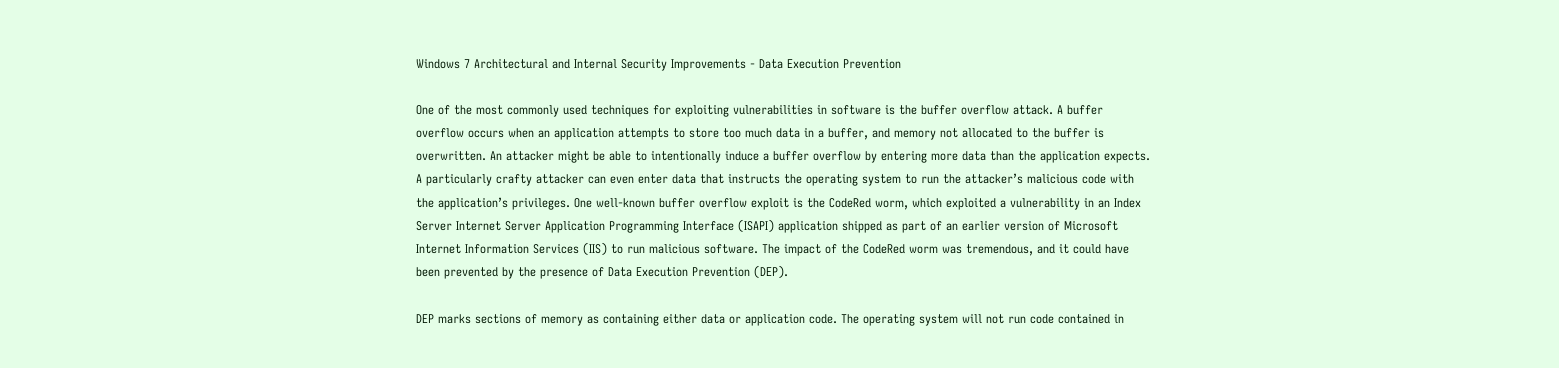Windows 7 Architectural and Internal Security Improvements - Data Execution Prevention

One of the most commonly used techniques for exploiting vulnerabilities in software is the buffer overflow attack. A buffer overflow occurs when an application attempts to store too much data in a buffer, and memory not allocated to the buffer is overwritten. An attacker might be able to intentionally induce a buffer overflow by entering more data than the application expects. A particularly crafty attacker can even enter data that instructs the operating system to run the attacker’s malicious code with the application’s privileges. One well-known buffer overflow exploit is the CodeRed worm, which exploited a vulnerability in an Index Server Internet Server Application Programming Interface (ISAPI) application shipped as part of an earlier version of Microsoft Internet Information Services (IIS) to run malicious software. The impact of the CodeRed worm was tremendous, and it could have been prevented by the presence of Data Execution Prevention (DEP).

DEP marks sections of memory as containing either data or application code. The operating system will not run code contained in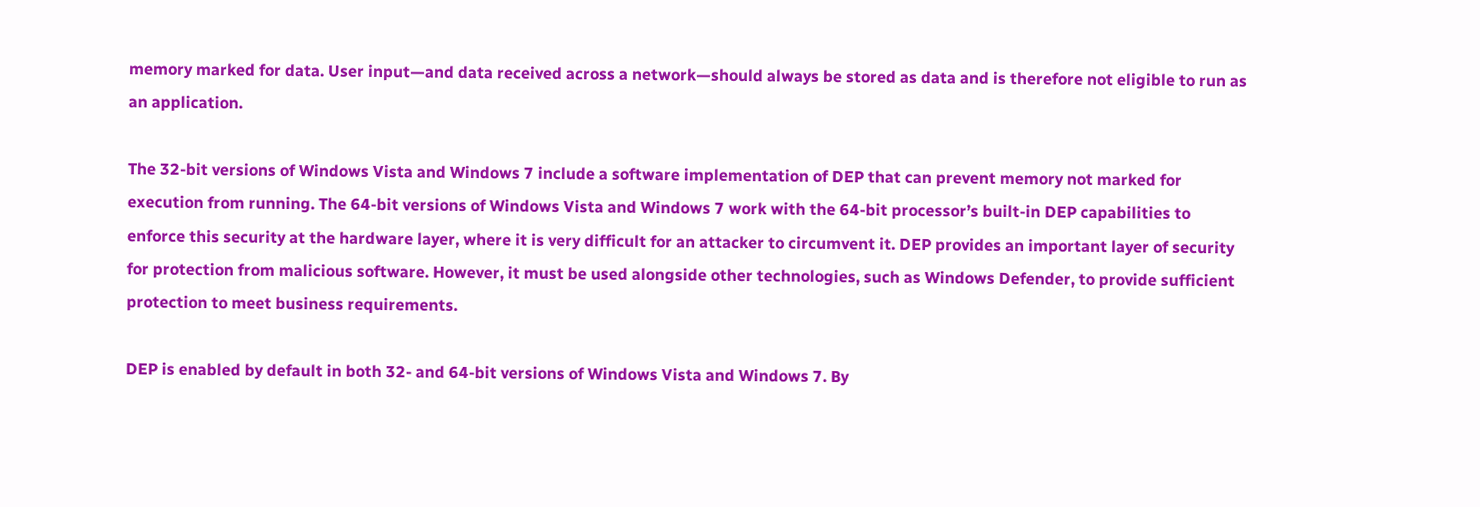memory marked for data. User input—and data received across a network—should always be stored as data and is therefore not eligible to run as an application.

The 32-bit versions of Windows Vista and Windows 7 include a software implementation of DEP that can prevent memory not marked for execution from running. The 64-bit versions of Windows Vista and Windows 7 work with the 64-bit processor’s built-in DEP capabilities to enforce this security at the hardware layer, where it is very difficult for an attacker to circumvent it. DEP provides an important layer of security for protection from malicious software. However, it must be used alongside other technologies, such as Windows Defender, to provide sufficient protection to meet business requirements.

DEP is enabled by default in both 32- and 64-bit versions of Windows Vista and Windows 7. By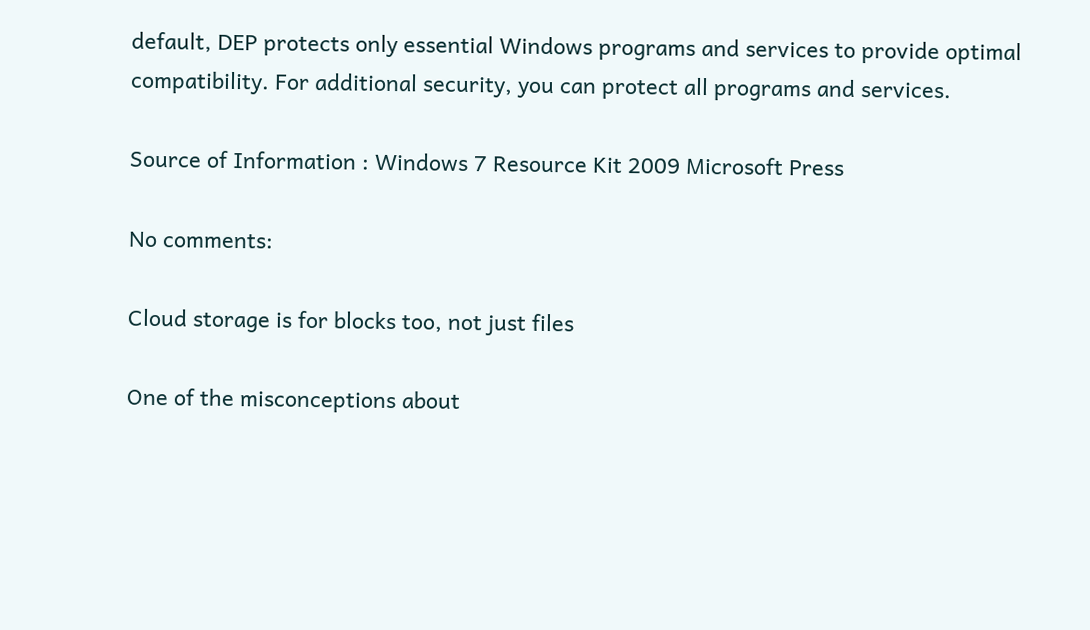default, DEP protects only essential Windows programs and services to provide optimal compatibility. For additional security, you can protect all programs and services.

Source of Information : Windows 7 Resource Kit 2009 Microsoft Press

No comments:

Cloud storage is for blocks too, not just files

One of the misconceptions about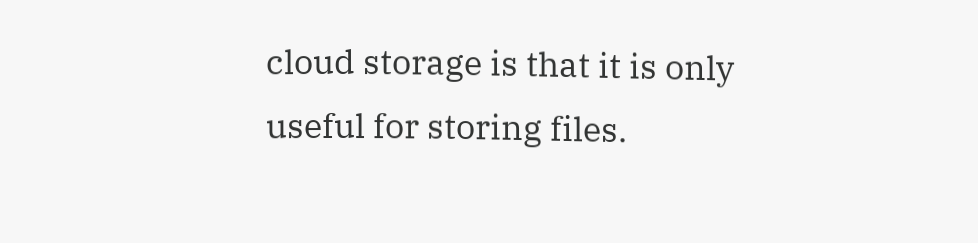cloud storage is that it is only useful for storing files.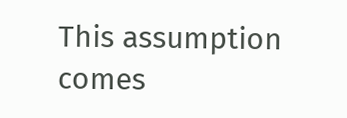This assumption comes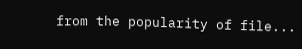from the popularity of file...